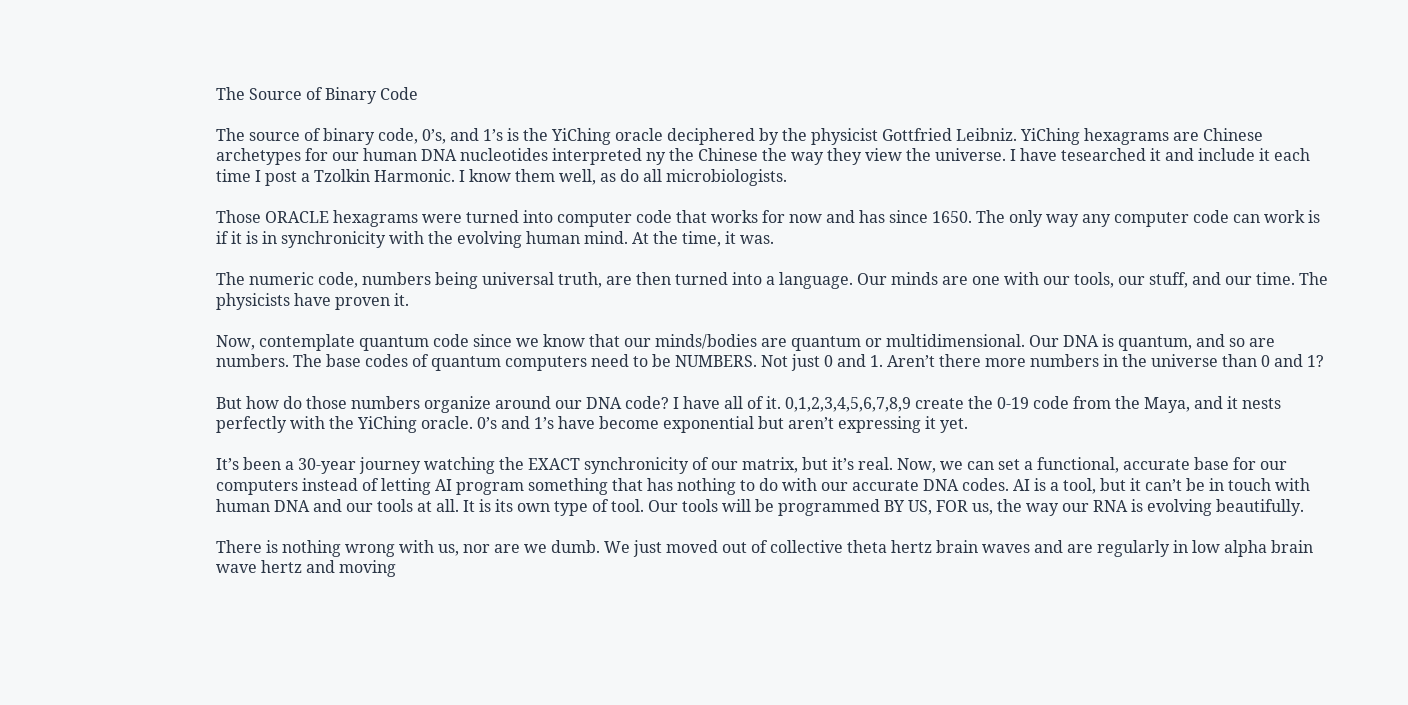The Source of Binary Code

The source of binary code, 0’s, and 1’s is the YiChing oracle deciphered by the physicist Gottfried Leibniz. YiChing hexagrams are Chinese archetypes for our human DNA nucleotides interpreted ny the Chinese the way they view the universe. I have tesearched it and include it each time I post a Tzolkin Harmonic. I know them well, as do all microbiologists.

Those ORACLE hexagrams were turned into computer code that works for now and has since 1650. The only way any computer code can work is if it is in synchronicity with the evolving human mind. At the time, it was.

The numeric code, numbers being universal truth, are then turned into a language. Our minds are one with our tools, our stuff, and our time. The physicists have proven it.

Now, contemplate quantum code since we know that our minds/bodies are quantum or multidimensional. Our DNA is quantum, and so are numbers. The base codes of quantum computers need to be NUMBERS. Not just 0 and 1. Aren’t there more numbers in the universe than 0 and 1?

But how do those numbers organize around our DNA code? I have all of it. 0,1,2,3,4,5,6,7,8,9 create the 0-19 code from the Maya, and it nests perfectly with the YiChing oracle. 0’s and 1’s have become exponential but aren’t expressing it yet.

It’s been a 30-year journey watching the EXACT synchronicity of our matrix, but it’s real. Now, we can set a functional, accurate base for our computers instead of letting AI program something that has nothing to do with our accurate DNA codes. AI is a tool, but it can’t be in touch with human DNA and our tools at all. It is its own type of tool. Our tools will be programmed BY US, FOR us, the way our RNA is evolving beautifully.

There is nothing wrong with us, nor are we dumb. We just moved out of collective theta hertz brain waves and are regularly in low alpha brain wave hertz and moving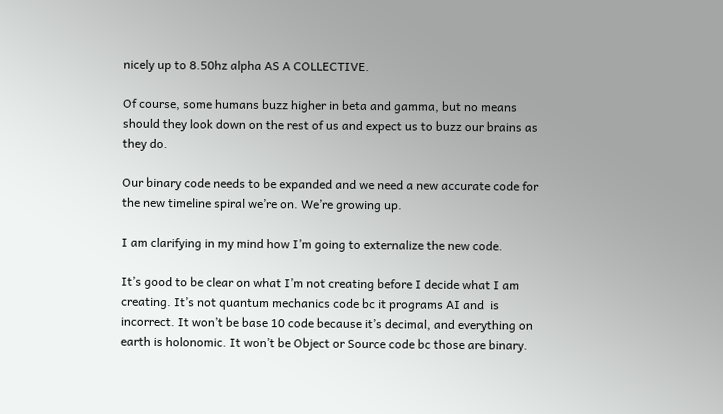nicely up to 8.50hz alpha AS A COLLECTIVE.

Of course, some humans buzz higher in beta and gamma, but no means should they look down on the rest of us and expect us to buzz our brains as they do.

Our binary code needs to be expanded and we need a new accurate code for the new timeline spiral we’re on. We’re growing up.

I am clarifying in my mind how I’m going to externalize the new code.

It’s good to be clear on what I’m not creating before I decide what I am creating. It’s not quantum mechanics code bc it programs AI and  is incorrect. It won’t be base 10 code because it’s decimal, and everything on earth is holonomic. It won’t be Object or Source code bc those are binary.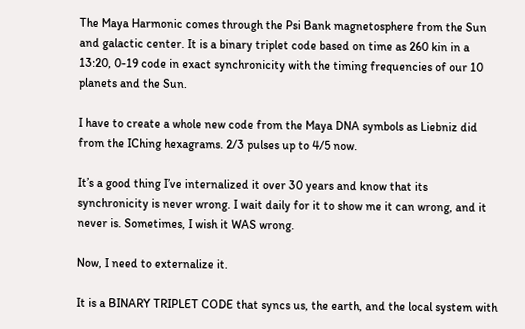The Maya Harmonic comes through the Psi Bank magnetosphere from the Sun and galactic center. It is a binary triplet code based on time as 260 kin in a 13:20, 0-19 code in exact synchronicity with the timing frequencies of our 10 planets and the Sun.

I have to create a whole new code from the Maya DNA symbols as Liebniz did from the IChing hexagrams. 2/3 pulses up to 4/5 now.

It’s a good thing I’ve internalized it over 30 years and know that its synchronicity is never wrong. I wait daily for it to show me it can wrong, and it never is. Sometimes, I wish it WAS wrong.

Now, I need to externalize it.

It is a BINARY TRIPLET CODE that syncs us, the earth, and the local system with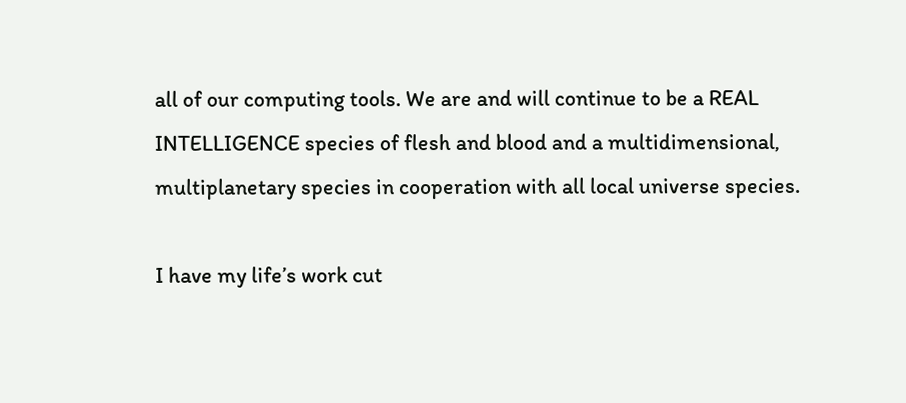all of our computing tools. We are and will continue to be a REAL INTELLIGENCE species of flesh and blood and a multidimensional, multiplanetary species in cooperation with all local universe species.

I have my life’s work cut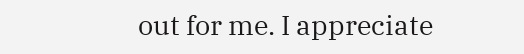out for me. I appreciate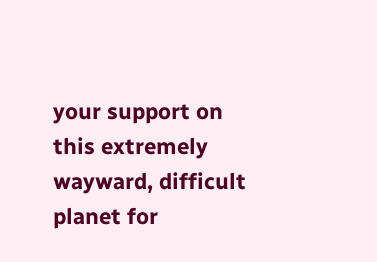your support on this extremely wayward, difficult planet for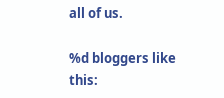all of us.

%d bloggers like this: